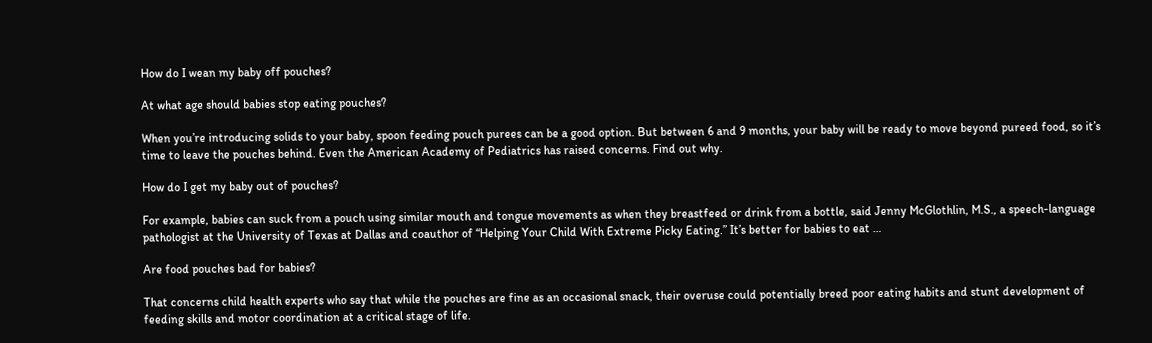How do I wean my baby off pouches?

At what age should babies stop eating pouches?

When you’re introducing solids to your baby, spoon feeding pouch purees can be a good option. But between 6 and 9 months, your baby will be ready to move beyond pureed food, so it’s time to leave the pouches behind. Even the American Academy of Pediatrics has raised concerns. Find out why.

How do I get my baby out of pouches?

For example, babies can suck from a pouch using similar mouth and tongue movements as when they breastfeed or drink from a bottle, said Jenny McGlothlin, M.S., a speech-language pathologist at the University of Texas at Dallas and coauthor of “Helping Your Child With Extreme Picky Eating.” It’s better for babies to eat …

Are food pouches bad for babies?

That concerns child health experts who say that while the pouches are fine as an occasional snack, their overuse could potentially breed poor eating habits and stunt development of feeding skills and motor coordination at a critical stage of life.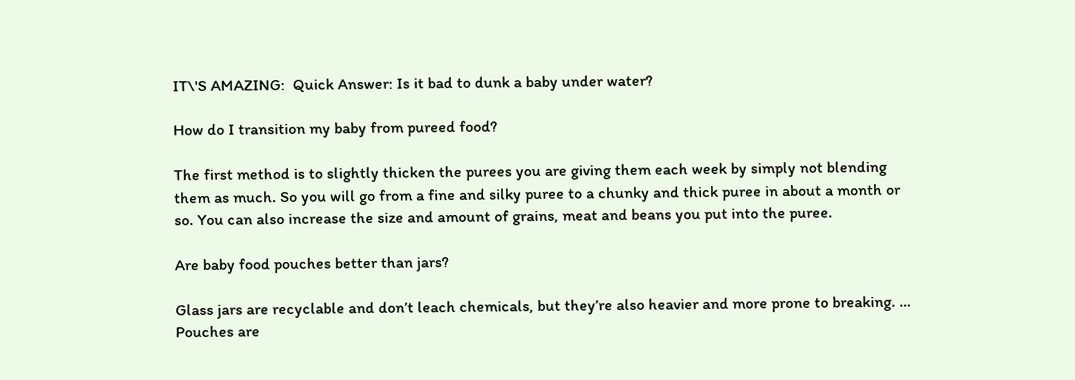IT\'S AMAZING:  Quick Answer: Is it bad to dunk a baby under water?

How do I transition my baby from pureed food?

The first method is to slightly thicken the purees you are giving them each week by simply not blending them as much. So you will go from a fine and silky puree to a chunky and thick puree in about a month or so. You can also increase the size and amount of grains, meat and beans you put into the puree.

Are baby food pouches better than jars?

Glass jars are recyclable and don’t leach chemicals, but they’re also heavier and more prone to breaking. … Pouches are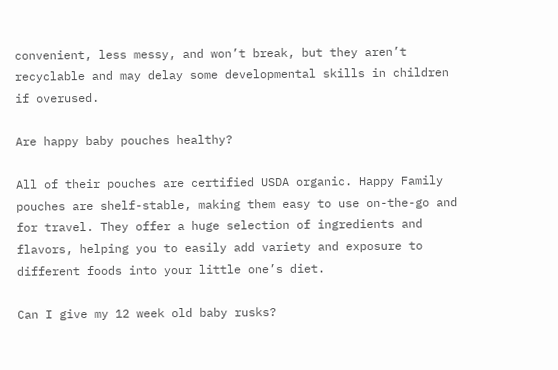convenient, less messy, and won’t break, but they aren’t recyclable and may delay some developmental skills in children if overused.

Are happy baby pouches healthy?

All of their pouches are certified USDA organic. Happy Family pouches are shelf-stable, making them easy to use on-the-go and for travel. They offer a huge selection of ingredients and flavors, helping you to easily add variety and exposure to different foods into your little one’s diet.

Can I give my 12 week old baby rusks?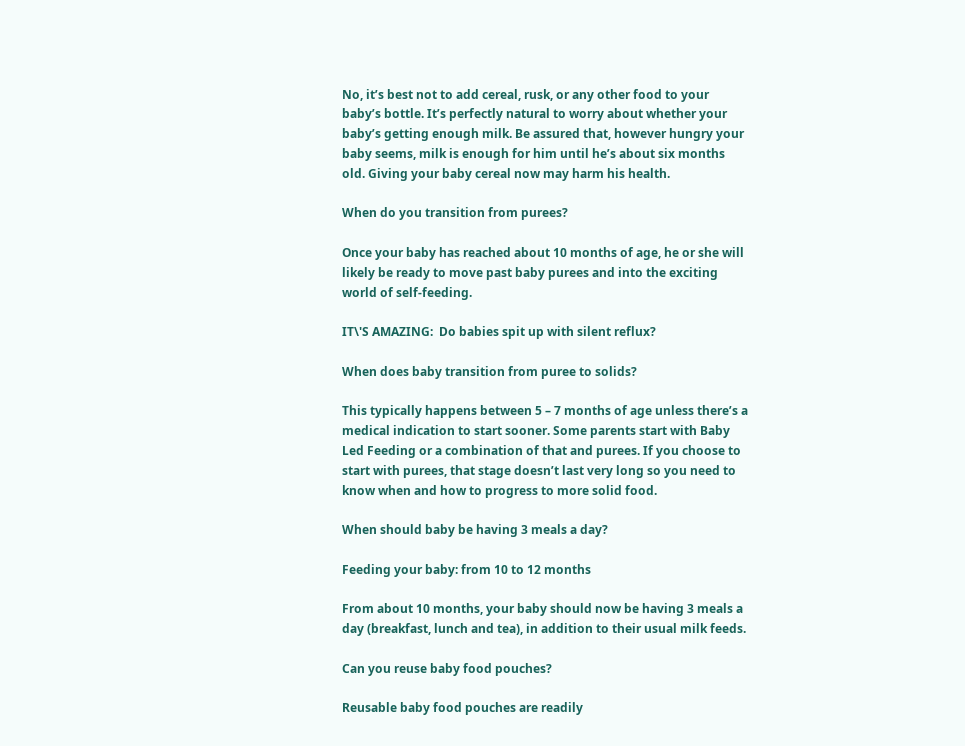No, it’s best not to add cereal, rusk, or any other food to your baby’s bottle. It’s perfectly natural to worry about whether your baby’s getting enough milk. Be assured that, however hungry your baby seems, milk is enough for him until he’s about six months old. Giving your baby cereal now may harm his health.

When do you transition from purees?

Once your baby has reached about 10 months of age, he or she will likely be ready to move past baby purees and into the exciting world of self-feeding.

IT\'S AMAZING:  Do babies spit up with silent reflux?

When does baby transition from puree to solids?

This typically happens between 5 – 7 months of age unless there’s a medical indication to start sooner. Some parents start with Baby Led Feeding or a combination of that and purees. If you choose to start with purees, that stage doesn’t last very long so you need to know when and how to progress to more solid food.

When should baby be having 3 meals a day?

Feeding your baby: from 10 to 12 months

From about 10 months, your baby should now be having 3 meals a day (breakfast, lunch and tea), in addition to their usual milk feeds.

Can you reuse baby food pouches?

Reusable baby food pouches are readily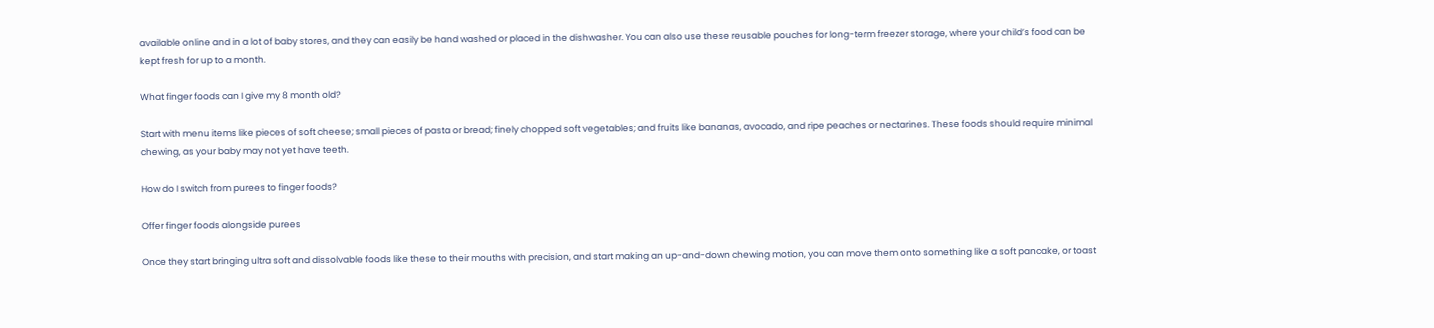available online and in a lot of baby stores, and they can easily be hand washed or placed in the dishwasher. You can also use these reusable pouches for long-term freezer storage, where your child’s food can be kept fresh for up to a month.

What finger foods can I give my 8 month old?

Start with menu items like pieces of soft cheese; small pieces of pasta or bread; finely chopped soft vegetables; and fruits like bananas, avocado, and ripe peaches or nectarines. These foods should require minimal chewing, as your baby may not yet have teeth.

How do I switch from purees to finger foods?

Offer finger foods alongside purees

Once they start bringing ultra soft and dissolvable foods like these to their mouths with precision, and start making an up-and-down chewing motion, you can move them onto something like a soft pancake, or toast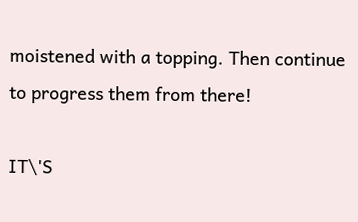moistened with a topping. Then continue to progress them from there!

IT\'S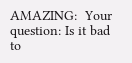AMAZING:  Your question: Is it bad to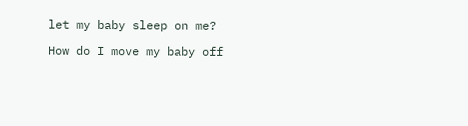let my baby sleep on me?

How do I move my baby off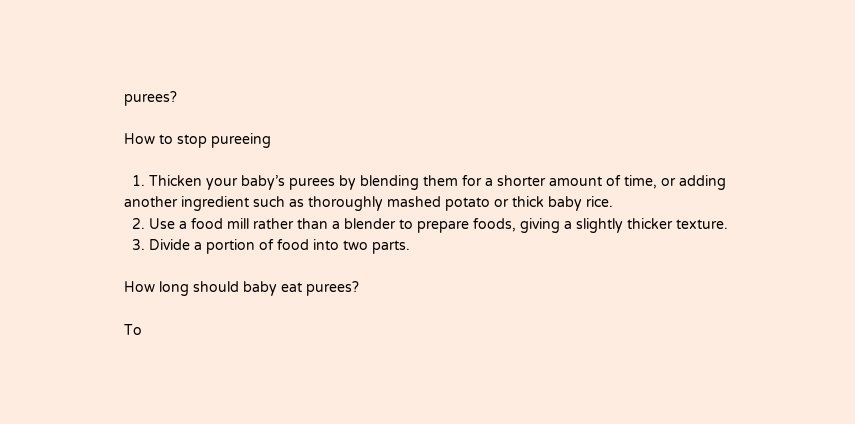purees?

How to stop pureeing

  1. Thicken your baby’s purees by blending them for a shorter amount of time, or adding another ingredient such as thoroughly mashed potato or thick baby rice.
  2. Use a food mill rather than a blender to prepare foods, giving a slightly thicker texture.
  3. Divide a portion of food into two parts.

How long should baby eat purees?

To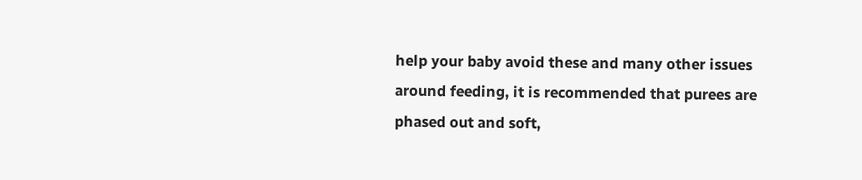help your baby avoid these and many other issues around feeding, it is recommended that purees are phased out and soft,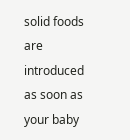solid foods are introduced as soon as your baby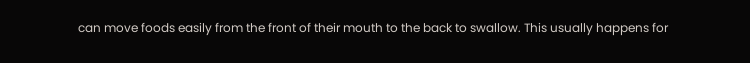can move foods easily from the front of their mouth to the back to swallow. This usually happens for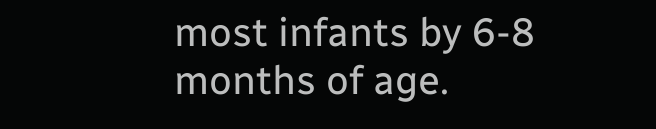most infants by 6-8 months of age.